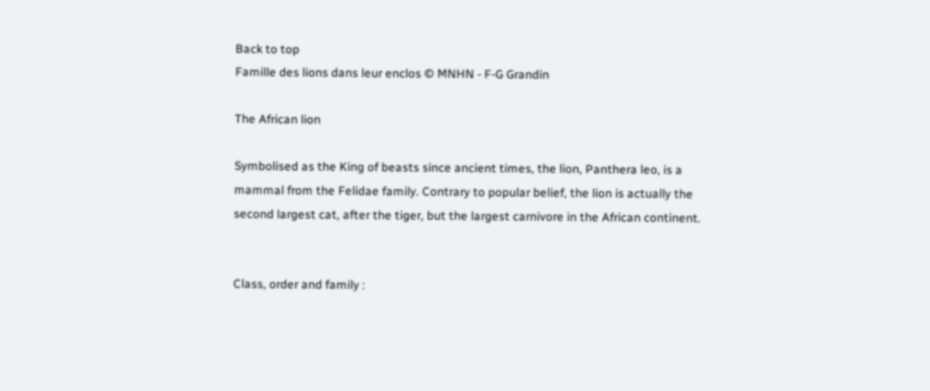Back to top
Famille des lions dans leur enclos © MNHN - F-G Grandin

The African lion

Symbolised as the King of beasts since ancient times, the lion, Panthera leo, is a mammal from the Felidae family. Contrary to popular belief, the lion is actually the second largest cat, after the tiger, but the largest carnivore in the African continent.


Class, order and family :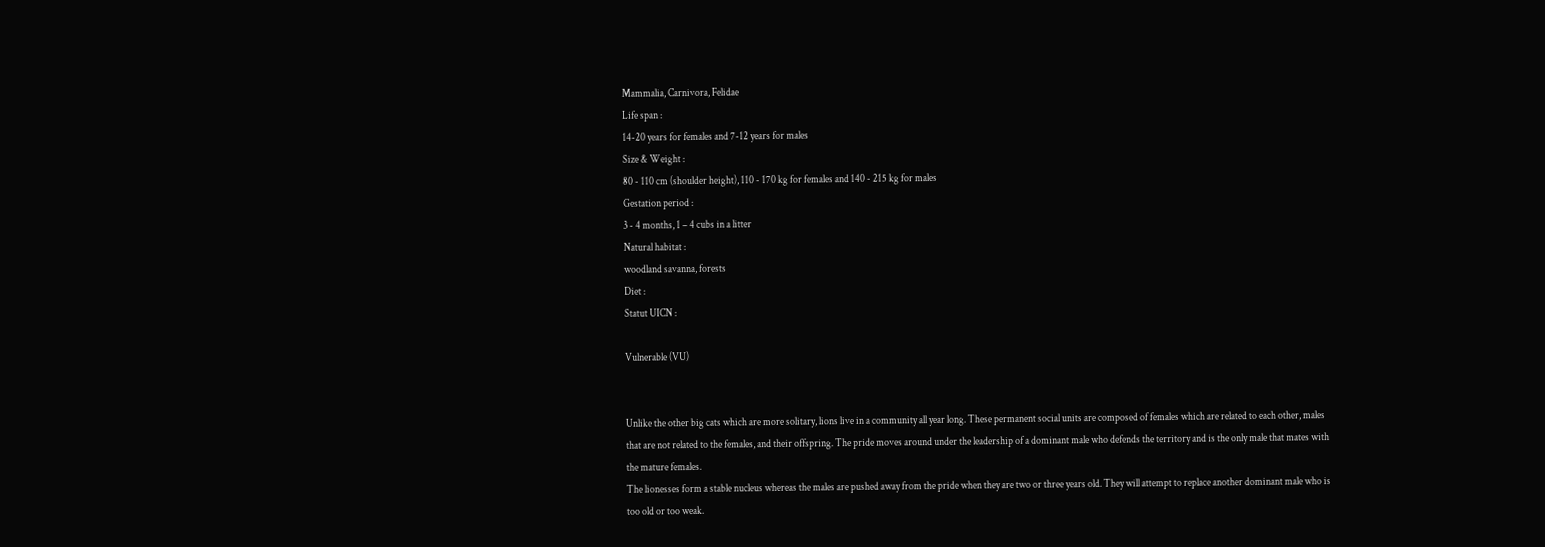Mammalia, Carnivora, Felidae
Life span :
14-20 years for females and 7-12 years for males
Size & Weight :
80 - 110 cm (shoulder height), 110 - 170 kg for females and 140 - 215 kg for males
Gestation period :
3 - 4 months, 1 – 4 cubs in a litter
Natural habitat :
woodland savanna, forests
Diet :
Statut UICN :

Vulnerable (VU)


Unlike the other big cats which are more solitary, lions live in a community all year long. These permanent social units are composed of females which are related to each other, males that are not related to the females, and their offspring. The pride moves around under the leadership of a dominant male who defends the territory and is the only male that mates with the mature females.
The lionesses form a stable nucleus whereas the males are pushed away from the pride when they are two or three years old. They will attempt to replace another dominant male who is too old or too weak.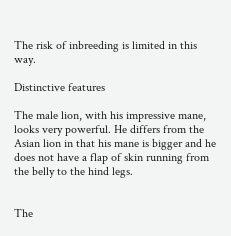The risk of inbreeding is limited in this way.

Distinctive features

The male lion, with his impressive mane, looks very powerful. He differs from the Asian lion in that his mane is bigger and he does not have a flap of skin running from the belly to the hind legs.


The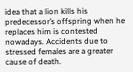idea that a lion kills his predecessor’s offspring when he replaces him is contested nowadays. Accidents due to stressed females are a greater cause of death.